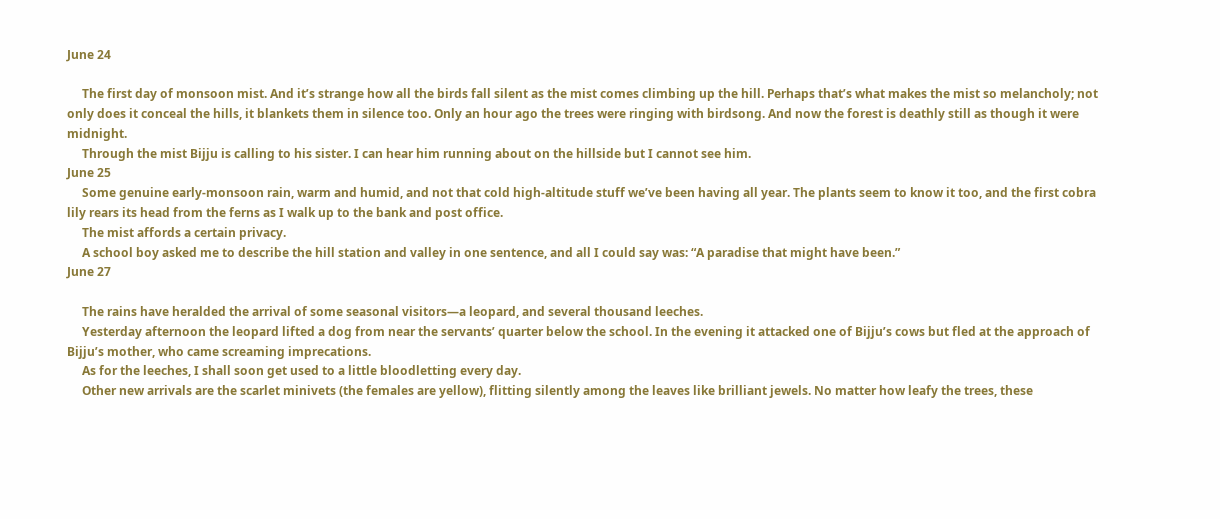June 24

     The first day of monsoon mist. And it’s strange how all the birds fall silent as the mist comes climbing up the hill. Perhaps that’s what makes the mist so melancholy; not only does it conceal the hills, it blankets them in silence too. Only an hour ago the trees were ringing with birdsong. And now the forest is deathly still as though it were midnight.
     Through the mist Bijju is calling to his sister. I can hear him running about on the hillside but I cannot see him.
June 25
     Some genuine early-monsoon rain, warm and humid, and not that cold high-altitude stuff we’ve been having all year. The plants seem to know it too, and the first cobra lily rears its head from the ferns as I walk up to the bank and post office.
     The mist affords a certain privacy.
     A school boy asked me to describe the hill station and valley in one sentence, and all I could say was: “A paradise that might have been.”
June 27

     The rains have heralded the arrival of some seasonal visitors—a leopard, and several thousand leeches.
     Yesterday afternoon the leopard lifted a dog from near the servants’ quarter below the school. In the evening it attacked one of Bijju’s cows but fled at the approach of Bijju’s mother, who came screaming imprecations.
     As for the leeches, I shall soon get used to a little bloodletting every day.
     Other new arrivals are the scarlet minivets (the females are yellow), flitting silently among the leaves like brilliant jewels. No matter how leafy the trees, these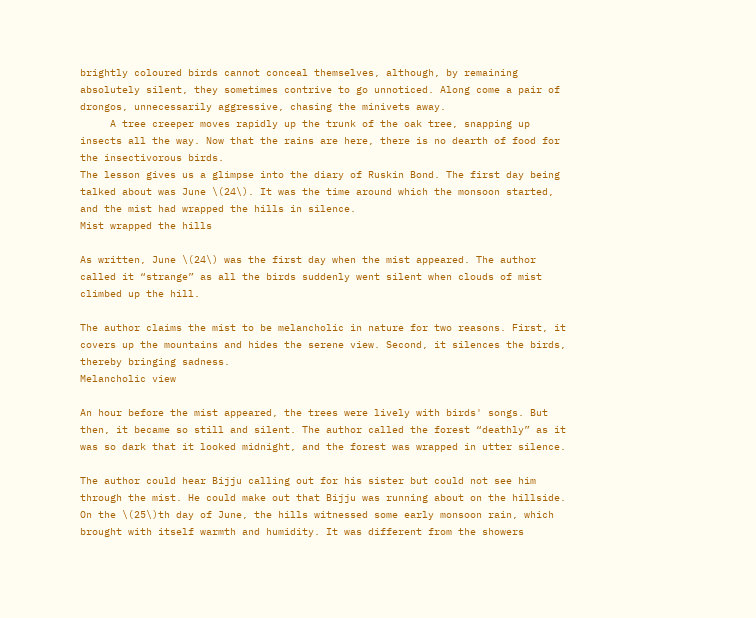brightly coloured birds cannot conceal themselves, although, by remaining absolutely silent, they sometimes contrive to go unnoticed. Along come a pair of drongos, unnecessarily aggressive, chasing the minivets away.
     A tree creeper moves rapidly up the trunk of the oak tree, snapping up insects all the way. Now that the rains are here, there is no dearth of food for the insectivorous birds.
The lesson gives us a glimpse into the diary of Ruskin Bond. The first day being talked about was June \(24\). It was the time around which the monsoon started, and the mist had wrapped the hills in silence.
Mist wrapped the hills

As written, June \(24\) was the first day when the mist appeared. The author called it “strange” as all the birds suddenly went silent when clouds of mist climbed up the hill.

The author claims the mist to be melancholic in nature for two reasons. First, it covers up the mountains and hides the serene view. Second, it silences the birds, thereby bringing sadness.
Melancholic view

An hour before the mist appeared, the trees were lively with birds' songs. But then, it became so still and silent. The author called the forest “deathly” as it was so dark that it looked midnight, and the forest was wrapped in utter silence.

The author could hear Bijju calling out for his sister but could not see him through the mist. He could make out that Bijju was running about on the hillside.
On the \(25\)th day of June, the hills witnessed some early monsoon rain, which brought with itself warmth and humidity. It was different from the showers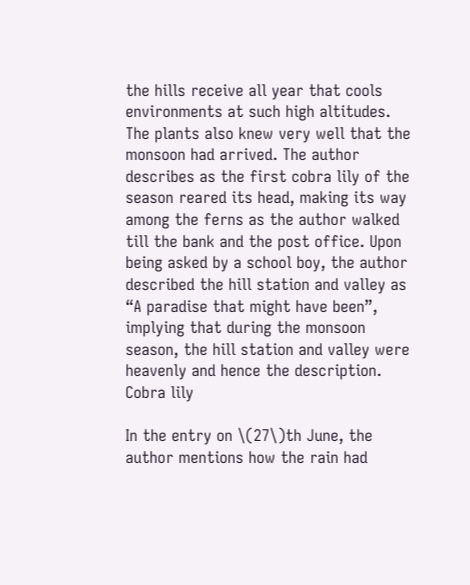the hills receive all year that cools environments at such high altitudes. The plants also knew very well that the monsoon had arrived. The author describes as the first cobra lily of the season reared its head, making its way among the ferns as the author walked till the bank and the post office. Upon being asked by a school boy, the author described the hill station and valley as “A paradise that might have been”, implying that during the monsoon season, the hill station and valley were heavenly and hence the description.
Cobra lily

In the entry on \(27\)th June, the author mentions how the rain had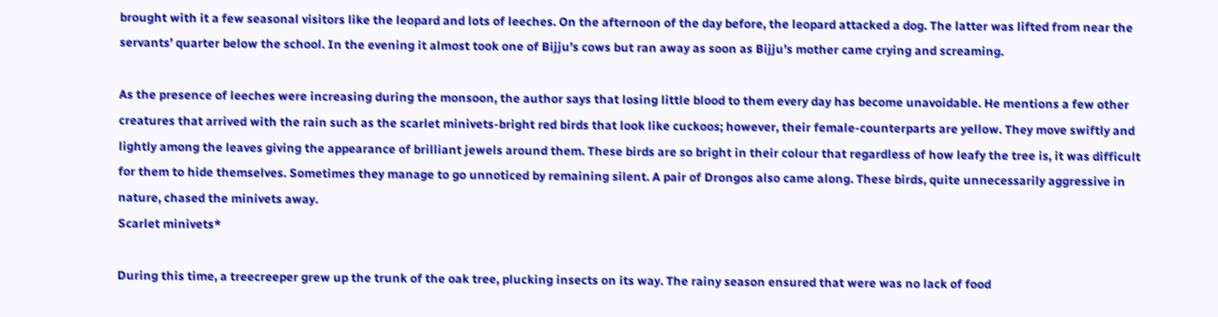brought with it a few seasonal visitors like the leopard and lots of leeches. On the afternoon of the day before, the leopard attacked a dog. The latter was lifted from near the servants’ quarter below the school. In the evening it almost took one of Bijju’s cows but ran away as soon as Bijju’s mother came crying and screaming.

As the presence of leeches were increasing during the monsoon, the author says that losing little blood to them every day has become unavoidable. He mentions a few other creatures that arrived with the rain such as the scarlet minivets-bright red birds that look like cuckoos; however, their female-counterparts are yellow. They move swiftly and lightly among the leaves giving the appearance of brilliant jewels around them. These birds are so bright in their colour that regardless of how leafy the tree is, it was difficult for them to hide themselves. Sometimes they manage to go unnoticed by remaining silent. A pair of Drongos also came along. These birds, quite unnecessarily aggressive in nature, chased the minivets away.
Scarlet minivets*

During this time, a treecreeper grew up the trunk of the oak tree, plucking insects on its way. The rainy season ensured that were was no lack of food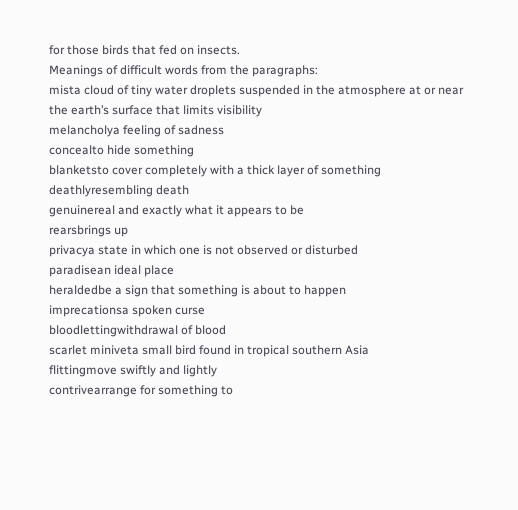for those birds that fed on insects.
Meanings of difficult words from the paragraphs:
mista cloud of tiny water droplets suspended in the atmosphere at or near the earth’s surface that limits visibility
melancholya feeling of sadness
concealto hide something
blanketsto cover completely with a thick layer of something
deathlyresembling death
genuinereal and exactly what it appears to be
rearsbrings up
privacya state in which one is not observed or disturbed
paradisean ideal place
heraldedbe a sign that something is about to happen
imprecationsa spoken curse
bloodlettingwithdrawal of blood
scarlet miniveta small bird found in tropical southern Asia
flittingmove swiftly and lightly
contrivearrange for something to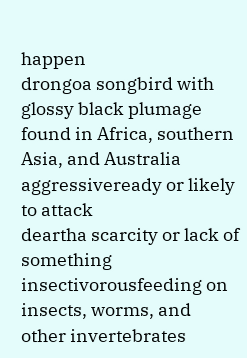happen
drongoa songbird with glossy black plumage found in Africa, southern Asia, and Australia
aggressiveready or likely to attack
deartha scarcity or lack of something
insectivorousfeeding on insects, worms, and other invertebrates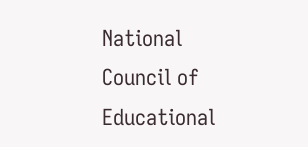National Council of Educational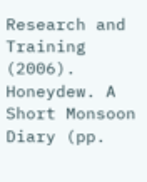Research and Training (2006). Honeydew. A Short Monsoon Diary (pp.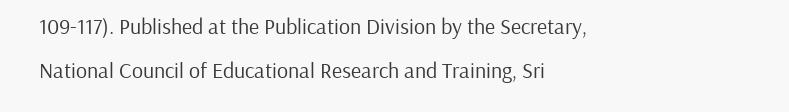109-117). Published at the Publication Division by the Secretary, National Council of Educational Research and Training, Sri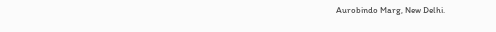Aurobindo Marg, New Delhi.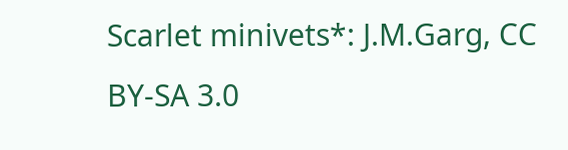Scarlet minivets*: J.M.Garg, CC BY-SA 3.0